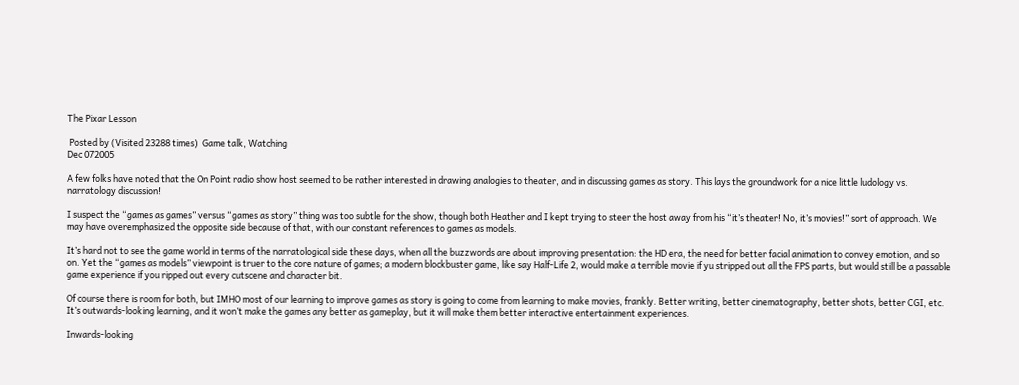The Pixar Lesson

 Posted by (Visited 23288 times)  Game talk, Watching
Dec 072005

A few folks have noted that the On Point radio show host seemed to be rather interested in drawing analogies to theater, and in discussing games as story. This lays the groundwork for a nice little ludology vs. narratology discussion!

I suspect the “games as games” versus “games as story” thing was too subtle for the show, though both Heather and I kept trying to steer the host away from his “it’s theater! No, it’s movies!” sort of approach. We may have overemphasized the opposite side because of that, with our constant references to games as models.

It’s hard not to see the game world in terms of the narratological side these days, when all the buzzwords are about improving presentation: the HD era, the need for better facial animation to convey emotion, and so on. Yet the “games as models” viewpoint is truer to the core nature of games; a modern blockbuster game, like say Half-Life 2, would make a terrible movie if yu stripped out all the FPS parts, but would still be a passable game experience if you ripped out every cutscene and character bit.

Of course there is room for both, but IMHO most of our learning to improve games as story is going to come from learning to make movies, frankly. Better writing, better cinematography, better shots, better CGI, etc. It’s outwards-looking learning, and it won’t make the games any better as gameplay, but it will make them better interactive entertainment experiences.

Inwards-looking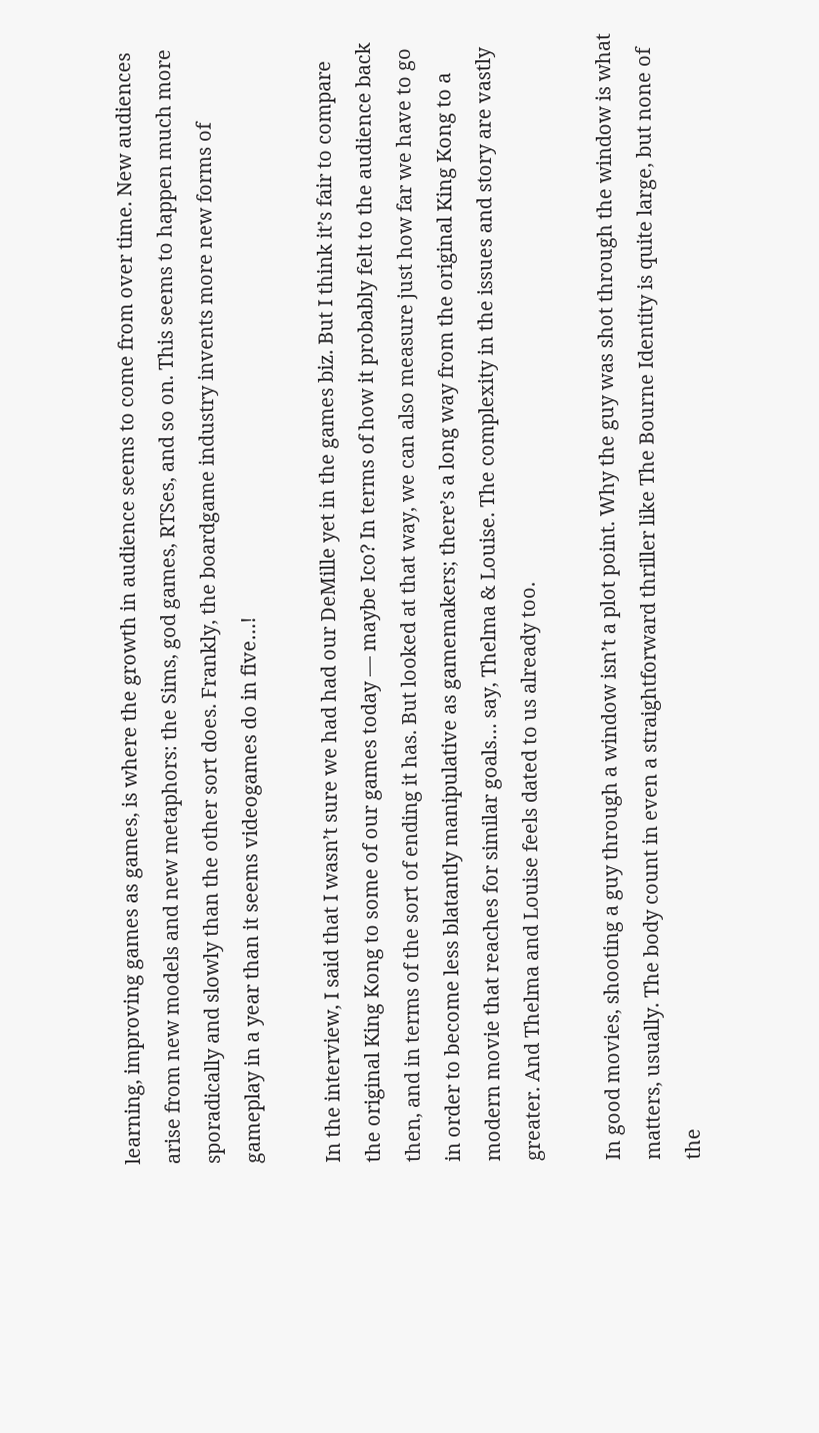learning, improving games as games, is where the growth in audience seems to come from over time. New audiences arise from new models and new metaphors: the Sims, god games, RTSes, and so on. This seems to happen much more sporadically and slowly than the other sort does. Frankly, the boardgame industry invents more new forms of gameplay in a year than it seems videogames do in five…!

In the interview, I said that I wasn’t sure we had had our DeMille yet in the games biz. But I think it’s fair to compare the original King Kong to some of our games today — maybe Ico? In terms of how it probably felt to the audience back then, and in terms of the sort of ending it has. But looked at that way, we can also measure just how far we have to go in order to become less blatantly manipulative as gamemakers; there’s a long way from the original King Kong to a modern movie that reaches for similar goals… say, Thelma & Louise. The complexity in the issues and story are vastly greater. And Thelma and Louise feels dated to us already too.

In good movies, shooting a guy through a window isn’t a plot point. Why the guy was shot through the window is what matters, usually. The body count in even a straightforward thriller like The Bourne Identity is quite large, but none of the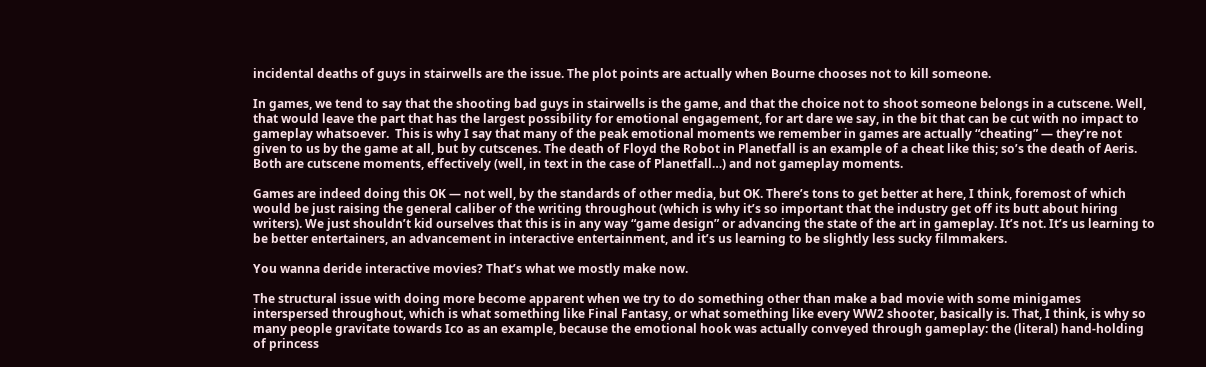incidental deaths of guys in stairwells are the issue. The plot points are actually when Bourne chooses not to kill someone.

In games, we tend to say that the shooting bad guys in stairwells is the game, and that the choice not to shoot someone belongs in a cutscene. Well, that would leave the part that has the largest possibility for emotional engagement, for art dare we say, in the bit that can be cut with no impact to gameplay whatsoever.  This is why I say that many of the peak emotional moments we remember in games are actually “cheating” — they’re not given to us by the game at all, but by cutscenes. The death of Floyd the Robot in Planetfall is an example of a cheat like this; so’s the death of Aeris. Both are cutscene moments, effectively (well, in text in the case of Planetfall…) and not gameplay moments.

Games are indeed doing this OK — not well, by the standards of other media, but OK. There’s tons to get better at here, I think, foremost of which would be just raising the general caliber of the writing throughout (which is why it’s so important that the industry get off its butt about hiring writers). We just shouldn’t kid ourselves that this is in any way “game design” or advancing the state of the art in gameplay. It’s not. It’s us learning to be better entertainers, an advancement in interactive entertainment, and it’s us learning to be slightly less sucky filmmakers.

You wanna deride interactive movies? That’s what we mostly make now.

The structural issue with doing more become apparent when we try to do something other than make a bad movie with some minigames interspersed throughout, which is what something like Final Fantasy, or what something like every WW2 shooter, basically is. That, I think, is why so many people gravitate towards Ico as an example, because the emotional hook was actually conveyed through gameplay: the (literal) hand-holding of princess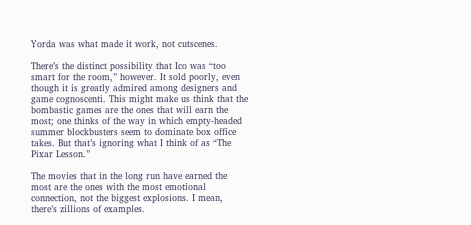Yorda was what made it work, not cutscenes.

There’s the distinct possibility that Ico was “too smart for the room,” however. It sold poorly, even though it is greatly admired among designers and game cognoscenti. This might make us think that the bombastic games are the ones that will earn the most; one thinks of the way in which empty-headed summer blockbusters seem to dominate box office takes. But that’s ignoring what I think of as “The Pixar Lesson.”

The movies that in the long run have earned the most are the ones with the most emotional connection, not the biggest explosions. I mean, there’s zillions of examples.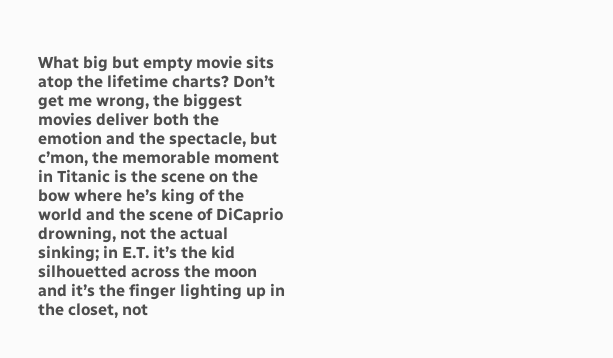What big but empty movie sits atop the lifetime charts? Don’t get me wrong, the biggest movies deliver both the emotion and the spectacle, but c’mon, the memorable moment in Titanic is the scene on the bow where he’s king of the world and the scene of DiCaprio drowning, not the actual sinking; in E.T. it’s the kid silhouetted across the moon and it’s the finger lighting up in the closet, not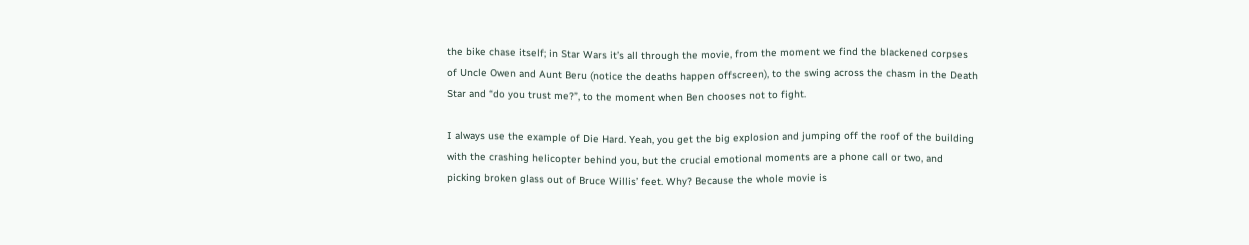the bike chase itself; in Star Wars it’s all through the movie, from the moment we find the blackened corpses of Uncle Owen and Aunt Beru (notice the deaths happen offscreen), to the swing across the chasm in the Death Star and “do you trust me?”, to the moment when Ben chooses not to fight.

I always use the example of Die Hard. Yeah, you get the big explosion and jumping off the roof of the building with the crashing helicopter behind you, but the crucial emotional moments are a phone call or two, and picking broken glass out of Bruce Willis’ feet. Why? Because the whole movie is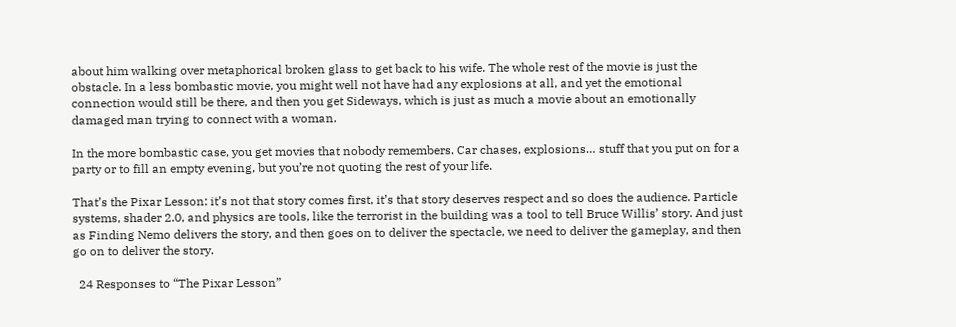about him walking over metaphorical broken glass to get back to his wife. The whole rest of the movie is just the obstacle. In a less bombastic movie, you might well not have had any explosions at all, and yet the emotional connection would still be there, and then you get Sideways, which is just as much a movie about an emotionally damaged man trying to connect with a woman.

In the more bombastic case, you get movies that nobody remembers. Car chases, explosions… stuff that you put on for a party or to fill an empty evening, but you’re not quoting the rest of your life.

That’s the Pixar Lesson: it’s not that story comes first, it’s that story deserves respect and so does the audience. Particle systems, shader 2.0, and physics are tools, like the terrorist in the building was a tool to tell Bruce Willis’ story. And just as Finding Nemo delivers the story, and then goes on to deliver the spectacle, we need to deliver the gameplay, and then go on to deliver the story.

  24 Responses to “The Pixar Lesson”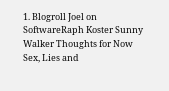1. Blogroll Joel on SoftwareRaph Koster Sunny Walker Thoughts for Now Sex, Lies and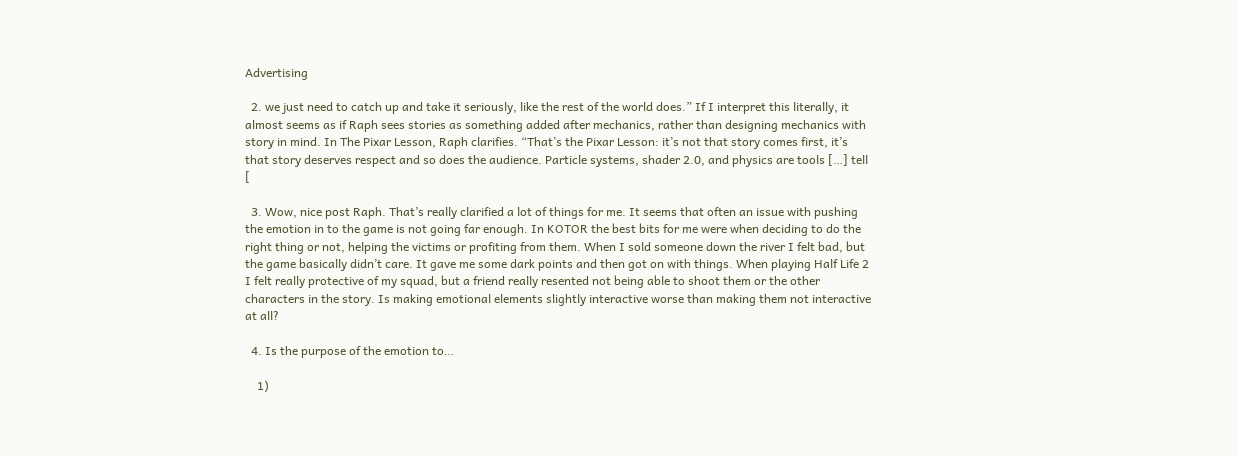Advertising

  2. we just need to catch up and take it seriously, like the rest of the world does.” If I interpret this literally, it almost seems as if Raph sees stories as something added after mechanics, rather than designing mechanics with story in mind. In The Pixar Lesson, Raph clarifies. “That’s the Pixar Lesson: it’s not that story comes first, it’s that story deserves respect and so does the audience. Particle systems, shader 2.0, and physics are tools […] tell [

  3. Wow, nice post Raph. That’s really clarified a lot of things for me. It seems that often an issue with pushing the emotion in to the game is not going far enough. In KOTOR the best bits for me were when deciding to do the right thing or not, helping the victims or profiting from them. When I sold someone down the river I felt bad, but the game basically didn’t care. It gave me some dark points and then got on with things. When playing Half Life 2 I felt really protective of my squad, but a friend really resented not being able to shoot them or the other characters in the story. Is making emotional elements slightly interactive worse than making them not interactive at all?

  4. Is the purpose of the emotion to…

    1)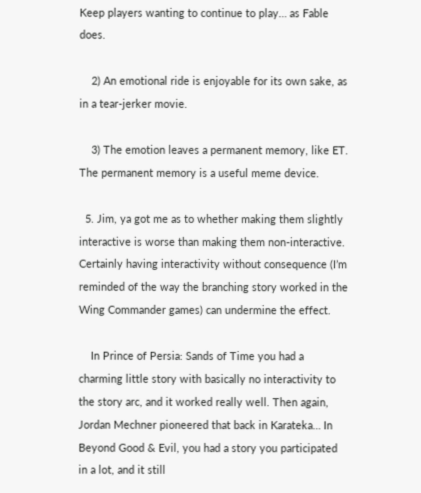Keep players wanting to continue to play… as Fable does.

    2) An emotional ride is enjoyable for its own sake, as in a tear-jerker movie.

    3) The emotion leaves a permanent memory, like ET. The permanent memory is a useful meme device.

  5. Jim, ya got me as to whether making them slightly interactive is worse than making them non-interactive. Certainly having interactivity without consequence (I’m reminded of the way the branching story worked in the Wing Commander games) can undermine the effect.

    In Prince of Persia: Sands of Time you had a charming little story with basically no interactivity to the story arc, and it worked really well. Then again, Jordan Mechner pioneered that back in Karateka… In Beyond Good & Evil, you had a story you participated in a lot, and it still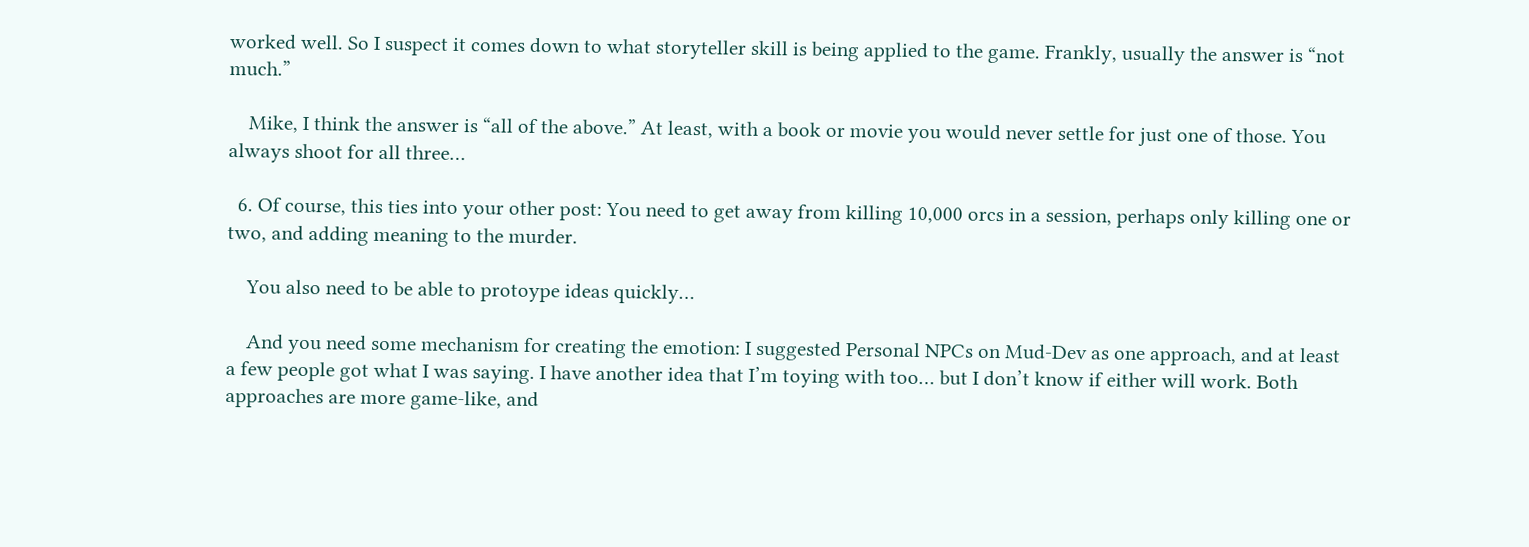worked well. So I suspect it comes down to what storyteller skill is being applied to the game. Frankly, usually the answer is “not much.”

    Mike, I think the answer is “all of the above.” At least, with a book or movie you would never settle for just one of those. You always shoot for all three…

  6. Of course, this ties into your other post: You need to get away from killing 10,000 orcs in a session, perhaps only killing one or two, and adding meaning to the murder.

    You also need to be able to protoype ideas quickly…

    And you need some mechanism for creating the emotion: I suggested Personal NPCs on Mud-Dev as one approach, and at least a few people got what I was saying. I have another idea that I’m toying with too… but I don’t know if either will work. Both approaches are more game-like, and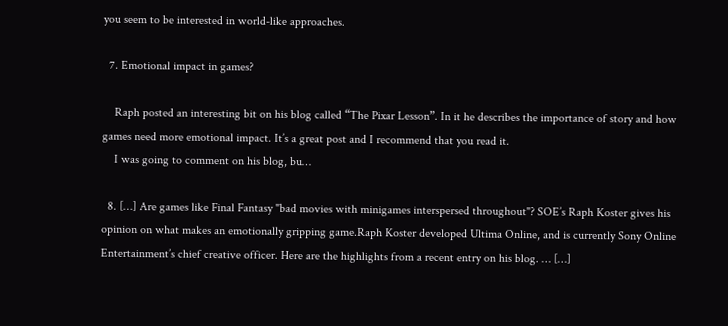you seem to be interested in world-like approaches.

  7. Emotional impact in games?

    Raph posted an interesting bit on his blog called “The Pixar Lesson”. In it he describes the importance of story and how games need more emotional impact. It’s a great post and I recommend that you read it.
    I was going to comment on his blog, bu…

  8. […] Are games like Final Fantasy "bad movies with minigames interspersed throughout"? SOE’s Raph Koster gives his opinion on what makes an emotionally gripping game.Raph Koster developed Ultima Online, and is currently Sony Online Entertainment’s chief creative officer. Here are the highlights from a recent entry on his blog. … […]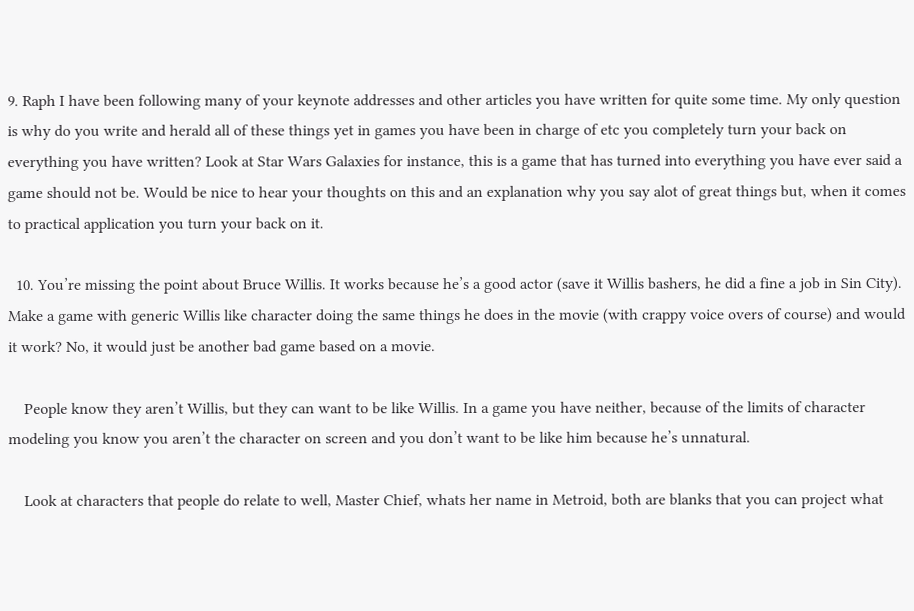9. Raph I have been following many of your keynote addresses and other articles you have written for quite some time. My only question is why do you write and herald all of these things yet in games you have been in charge of etc you completely turn your back on everything you have written? Look at Star Wars Galaxies for instance, this is a game that has turned into everything you have ever said a game should not be. Would be nice to hear your thoughts on this and an explanation why you say alot of great things but, when it comes to practical application you turn your back on it.

  10. You’re missing the point about Bruce Willis. It works because he’s a good actor (save it Willis bashers, he did a fine a job in Sin City). Make a game with generic Willis like character doing the same things he does in the movie (with crappy voice overs of course) and would it work? No, it would just be another bad game based on a movie.

    People know they aren’t Willis, but they can want to be like Willis. In a game you have neither, because of the limits of character modeling you know you aren’t the character on screen and you don’t want to be like him because he’s unnatural.

    Look at characters that people do relate to well, Master Chief, whats her name in Metroid, both are blanks that you can project what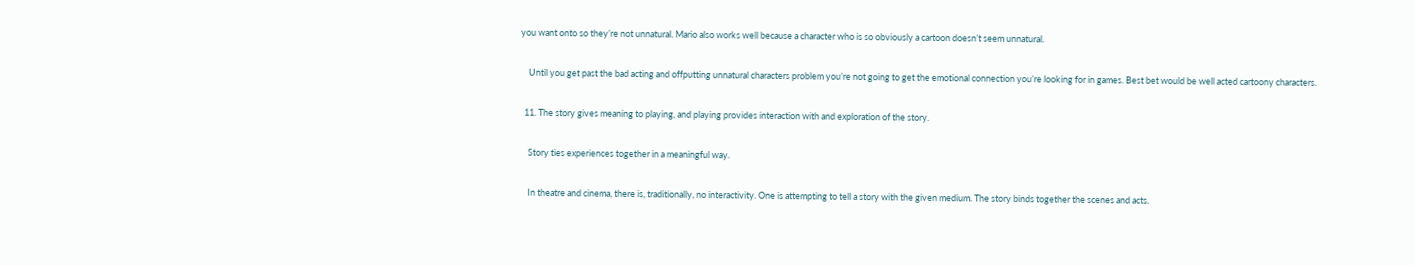you want onto so they’re not unnatural. Mario also works well because a character who is so obviously a cartoon doesn’t seem unnatural.

    Until you get past the bad acting and offputting unnatural characters problem you’re not going to get the emotional connection you’re looking for in games. Best bet would be well acted cartoony characters.

  11. The story gives meaning to playing, and playing provides interaction with and exploration of the story.

    Story ties experiences together in a meaningful way.

    In theatre and cinema, there is, traditionally, no interactivity. One is attempting to tell a story with the given medium. The story binds together the scenes and acts.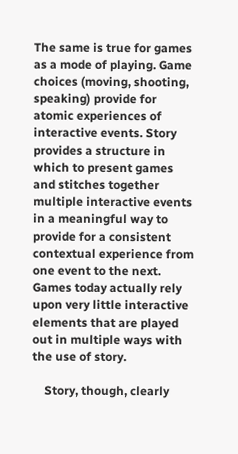The same is true for games as a mode of playing. Game choices (moving, shooting, speaking) provide for atomic experiences of interactive events. Story provides a structure in which to present games and stitches together multiple interactive events in a meaningful way to provide for a consistent contextual experience from one event to the next. Games today actually rely upon very little interactive elements that are played out in multiple ways with the use of story.

    Story, though, clearly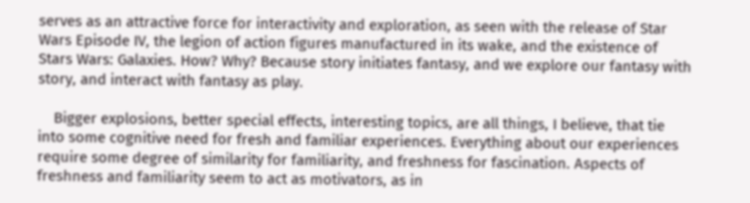serves as an attractive force for interactivity and exploration, as seen with the release of Star Wars Episode IV, the legion of action figures manufactured in its wake, and the existence of Stars Wars: Galaxies. How? Why? Because story initiates fantasy, and we explore our fantasy with story, and interact with fantasy as play.

    Bigger explosions, better special effects, interesting topics, are all things, I believe, that tie into some cognitive need for fresh and familiar experiences. Everything about our experiences require some degree of similarity for familiarity, and freshness for fascination. Aspects of freshness and familiarity seem to act as motivators, as in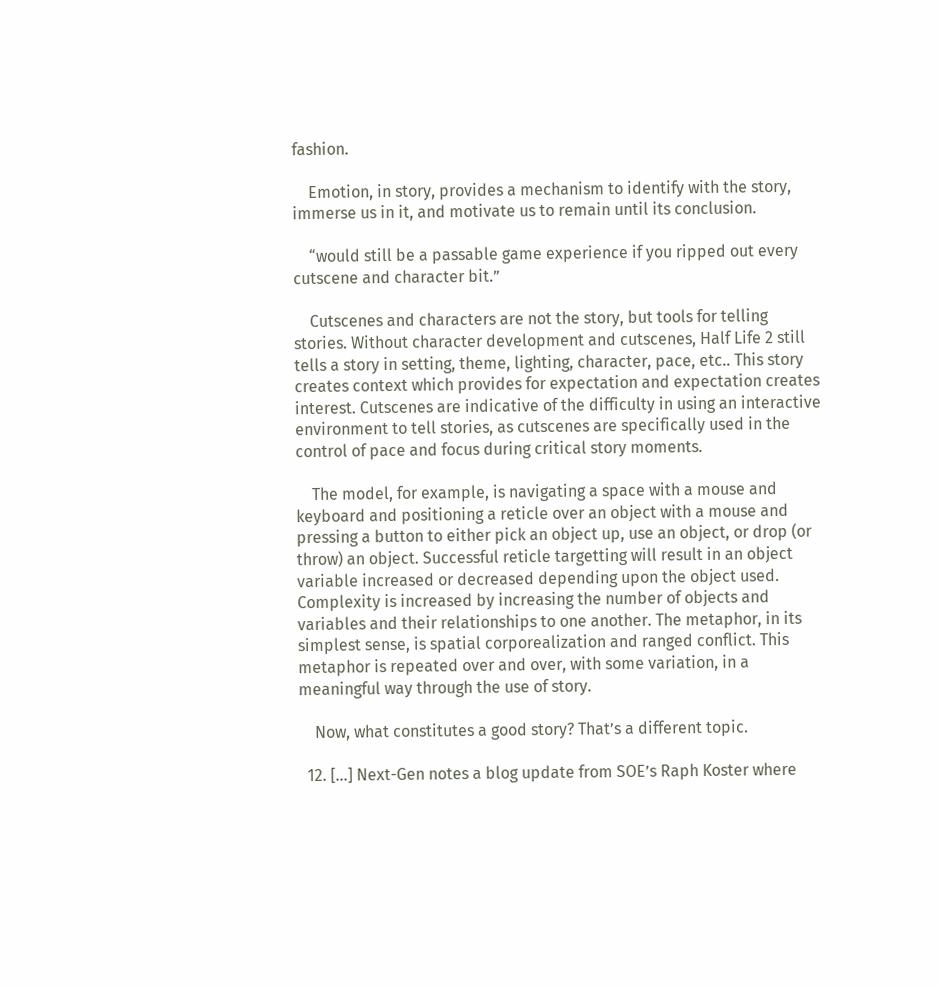fashion.

    Emotion, in story, provides a mechanism to identify with the story, immerse us in it, and motivate us to remain until its conclusion.

    “would still be a passable game experience if you ripped out every cutscene and character bit.”

    Cutscenes and characters are not the story, but tools for telling stories. Without character development and cutscenes, Half Life 2 still tells a story in setting, theme, lighting, character, pace, etc.. This story creates context which provides for expectation and expectation creates interest. Cutscenes are indicative of the difficulty in using an interactive environment to tell stories, as cutscenes are specifically used in the control of pace and focus during critical story moments.

    The model, for example, is navigating a space with a mouse and keyboard and positioning a reticle over an object with a mouse and pressing a button to either pick an object up, use an object, or drop (or throw) an object. Successful reticle targetting will result in an object variable increased or decreased depending upon the object used. Complexity is increased by increasing the number of objects and variables and their relationships to one another. The metaphor, in its simplest sense, is spatial corporealization and ranged conflict. This metaphor is repeated over and over, with some variation, in a meaningful way through the use of story.

    Now, what constitutes a good story? That’s a different topic.

  12. […] Next-Gen notes a blog update from SOE’s Raph Koster where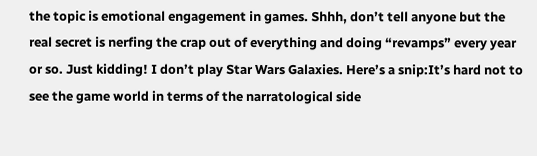the topic is emotional engagement in games. Shhh, don’t tell anyone but the real secret is nerfing the crap out of everything and doing “revamps” every year or so. Just kidding! I don’t play Star Wars Galaxies. Here’s a snip:It’s hard not to see the game world in terms of the narratological side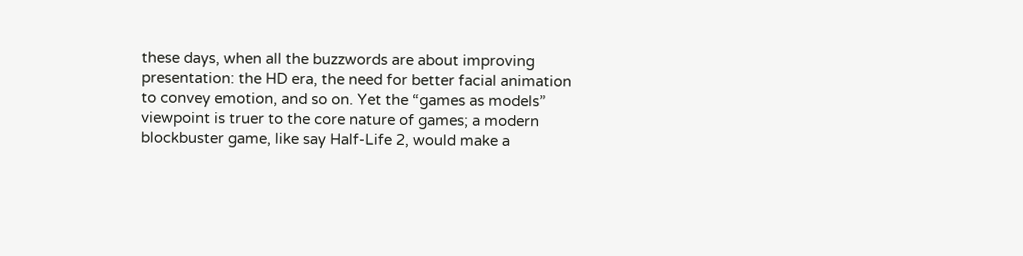these days, when all the buzzwords are about improving presentation: the HD era, the need for better facial animation to convey emotion, and so on. Yet the “games as models” viewpoint is truer to the core nature of games; a modern blockbuster game, like say Half-Life 2, would make a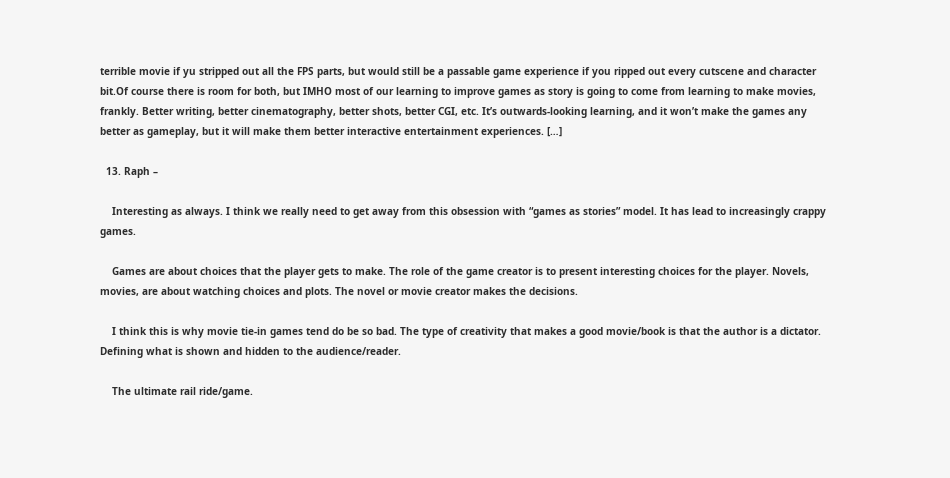terrible movie if yu stripped out all the FPS parts, but would still be a passable game experience if you ripped out every cutscene and character bit.Of course there is room for both, but IMHO most of our learning to improve games as story is going to come from learning to make movies, frankly. Better writing, better cinematography, better shots, better CGI, etc. It’s outwards-looking learning, and it won’t make the games any better as gameplay, but it will make them better interactive entertainment experiences. […]

  13. Raph –

    Interesting as always. I think we really need to get away from this obsession with “games as stories” model. It has lead to increasingly crappy games.

    Games are about choices that the player gets to make. The role of the game creator is to present interesting choices for the player. Novels, movies, are about watching choices and plots. The novel or movie creator makes the decisions.

    I think this is why movie tie-in games tend do be so bad. The type of creativity that makes a good movie/book is that the author is a dictator. Defining what is shown and hidden to the audience/reader.

    The ultimate rail ride/game.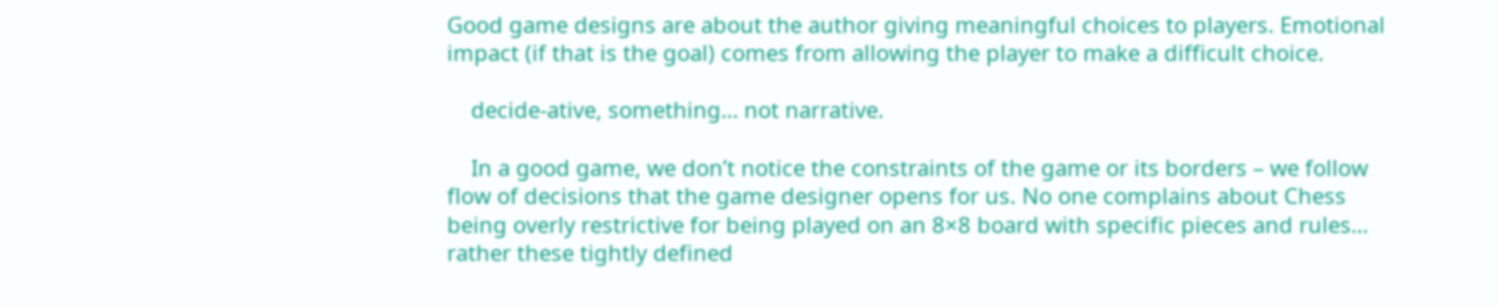Good game designs are about the author giving meaningful choices to players. Emotional impact (if that is the goal) comes from allowing the player to make a difficult choice.

    decide-ative, something… not narrative.

    In a good game, we don’t notice the constraints of the game or its borders – we follow flow of decisions that the game designer opens for us. No one complains about Chess being overly restrictive for being played on an 8×8 board with specific pieces and rules… rather these tightly defined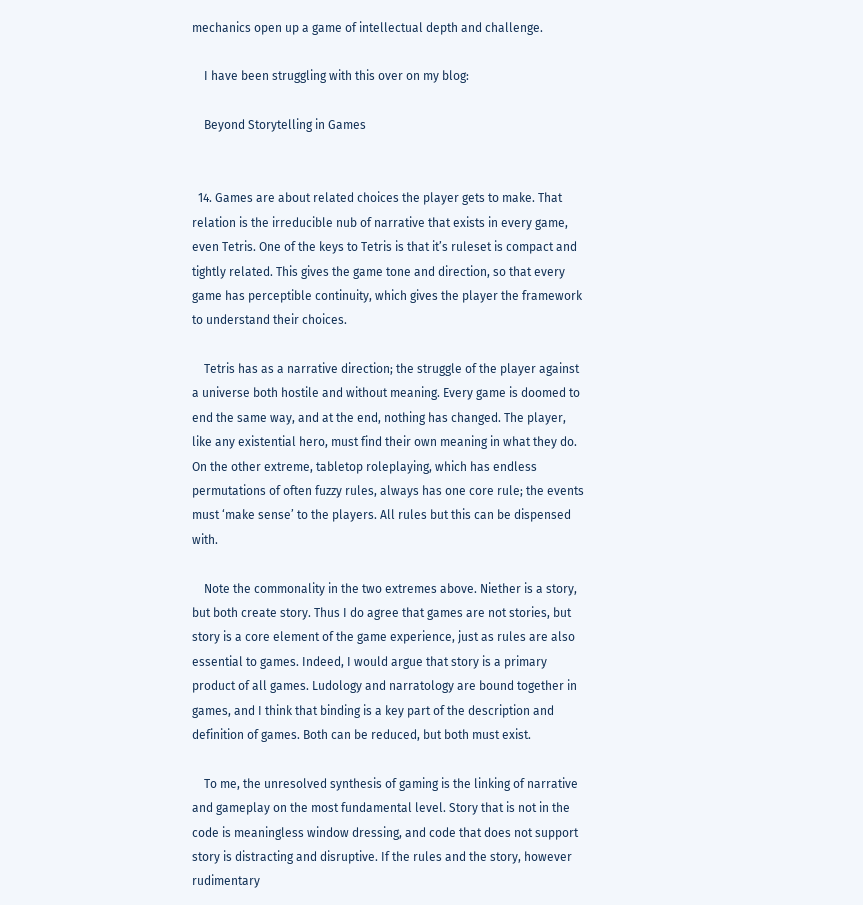mechanics open up a game of intellectual depth and challenge.

    I have been struggling with this over on my blog:

    Beyond Storytelling in Games


  14. Games are about related choices the player gets to make. That relation is the irreducible nub of narrative that exists in every game, even Tetris. One of the keys to Tetris is that it’s ruleset is compact and tightly related. This gives the game tone and direction, so that every game has perceptible continuity, which gives the player the framework to understand their choices.

    Tetris has as a narrative direction; the struggle of the player against a universe both hostile and without meaning. Every game is doomed to end the same way, and at the end, nothing has changed. The player, like any existential hero, must find their own meaning in what they do. On the other extreme, tabletop roleplaying, which has endless permutations of often fuzzy rules, always has one core rule; the events must ‘make sense’ to the players. All rules but this can be dispensed with.

    Note the commonality in the two extremes above. Niether is a story, but both create story. Thus I do agree that games are not stories, but story is a core element of the game experience, just as rules are also essential to games. Indeed, I would argue that story is a primary product of all games. Ludology and narratology are bound together in games, and I think that binding is a key part of the description and definition of games. Both can be reduced, but both must exist.

    To me, the unresolved synthesis of gaming is the linking of narrative and gameplay on the most fundamental level. Story that is not in the code is meaningless window dressing, and code that does not support story is distracting and disruptive. If the rules and the story, however rudimentary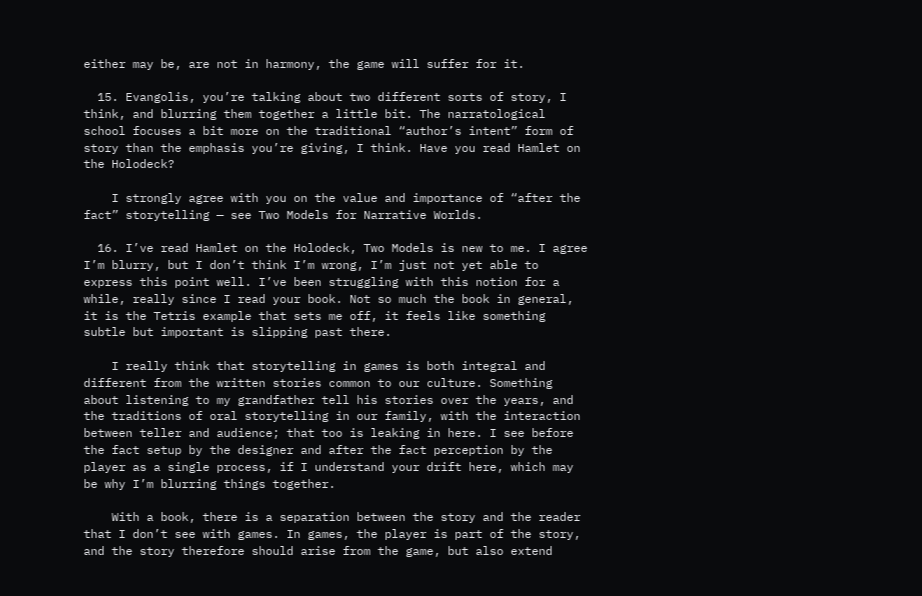either may be, are not in harmony, the game will suffer for it.

  15. Evangolis, you’re talking about two different sorts of story, I think, and blurring them together a little bit. The narratological school focuses a bit more on the traditional “author’s intent” form of story than the emphasis you’re giving, I think. Have you read Hamlet on the Holodeck?

    I strongly agree with you on the value and importance of “after the fact” storytelling — see Two Models for Narrative Worlds.

  16. I’ve read Hamlet on the Holodeck, Two Models is new to me. I agree I’m blurry, but I don’t think I’m wrong, I’m just not yet able to express this point well. I’ve been struggling with this notion for a while, really since I read your book. Not so much the book in general, it is the Tetris example that sets me off, it feels like something subtle but important is slipping past there.

    I really think that storytelling in games is both integral and different from the written stories common to our culture. Something about listening to my grandfather tell his stories over the years, and the traditions of oral storytelling in our family, with the interaction between teller and audience; that too is leaking in here. I see before the fact setup by the designer and after the fact perception by the player as a single process, if I understand your drift here, which may be why I’m blurring things together.

    With a book, there is a separation between the story and the reader that I don’t see with games. In games, the player is part of the story, and the story therefore should arise from the game, but also extend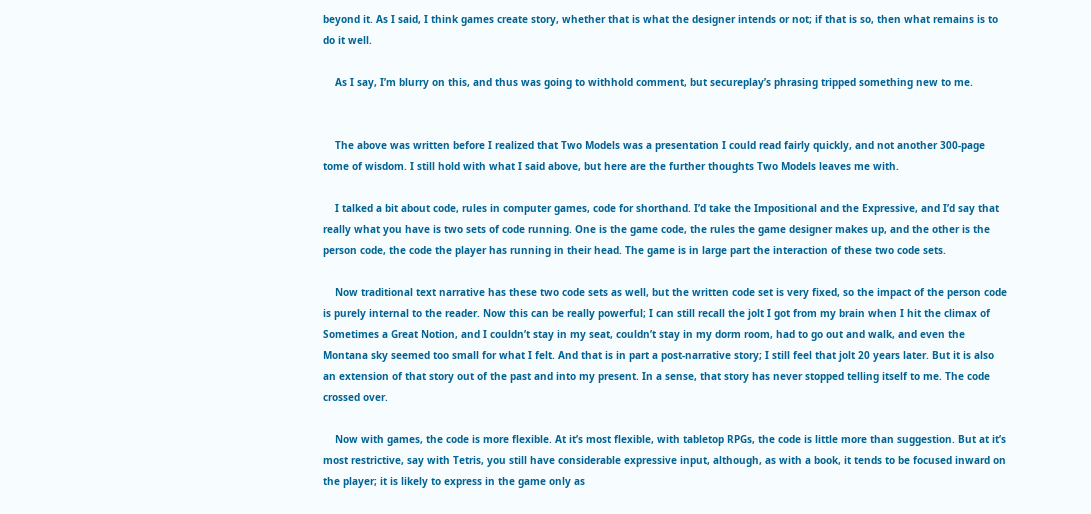beyond it. As I said, I think games create story, whether that is what the designer intends or not; if that is so, then what remains is to do it well.

    As I say, I’m blurry on this, and thus was going to withhold comment, but secureplay’s phrasing tripped something new to me.


    The above was written before I realized that Two Models was a presentation I could read fairly quickly, and not another 300-page tome of wisdom. I still hold with what I said above, but here are the further thoughts Two Models leaves me with.

    I talked a bit about code, rules in computer games, code for shorthand. I’d take the Impositional and the Expressive, and I’d say that really what you have is two sets of code running. One is the game code, the rules the game designer makes up, and the other is the person code, the code the player has running in their head. The game is in large part the interaction of these two code sets.

    Now traditional text narrative has these two code sets as well, but the written code set is very fixed, so the impact of the person code is purely internal to the reader. Now this can be really powerful; I can still recall the jolt I got from my brain when I hit the climax of Sometimes a Great Notion, and I couldn’t stay in my seat, couldn’t stay in my dorm room, had to go out and walk, and even the Montana sky seemed too small for what I felt. And that is in part a post-narrative story; I still feel that jolt 20 years later. But it is also an extension of that story out of the past and into my present. In a sense, that story has never stopped telling itself to me. The code crossed over.

    Now with games, the code is more flexible. At it’s most flexible, with tabletop RPGs, the code is little more than suggestion. But at it’s most restrictive, say with Tetris, you still have considerable expressive input, although, as with a book, it tends to be focused inward on the player; it is likely to express in the game only as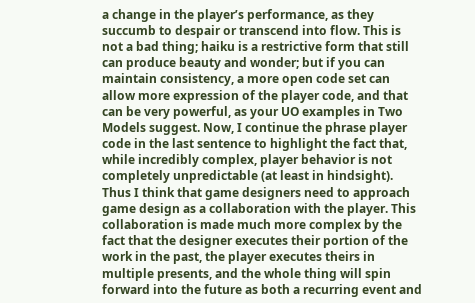a change in the player’s performance, as they succumb to despair or transcend into flow. This is not a bad thing; haiku is a restrictive form that still can produce beauty and wonder; but if you can maintain consistency, a more open code set can allow more expression of the player code, and that can be very powerful, as your UO examples in Two Models suggest. Now, I continue the phrase player code in the last sentence to highlight the fact that, while incredibly complex, player behavior is not completely unpredictable (at least in hindsight). Thus I think that game designers need to approach game design as a collaboration with the player. This collaboration is made much more complex by the fact that the designer executes their portion of the work in the past, the player executes theirs in multiple presents, and the whole thing will spin forward into the future as both a recurring event and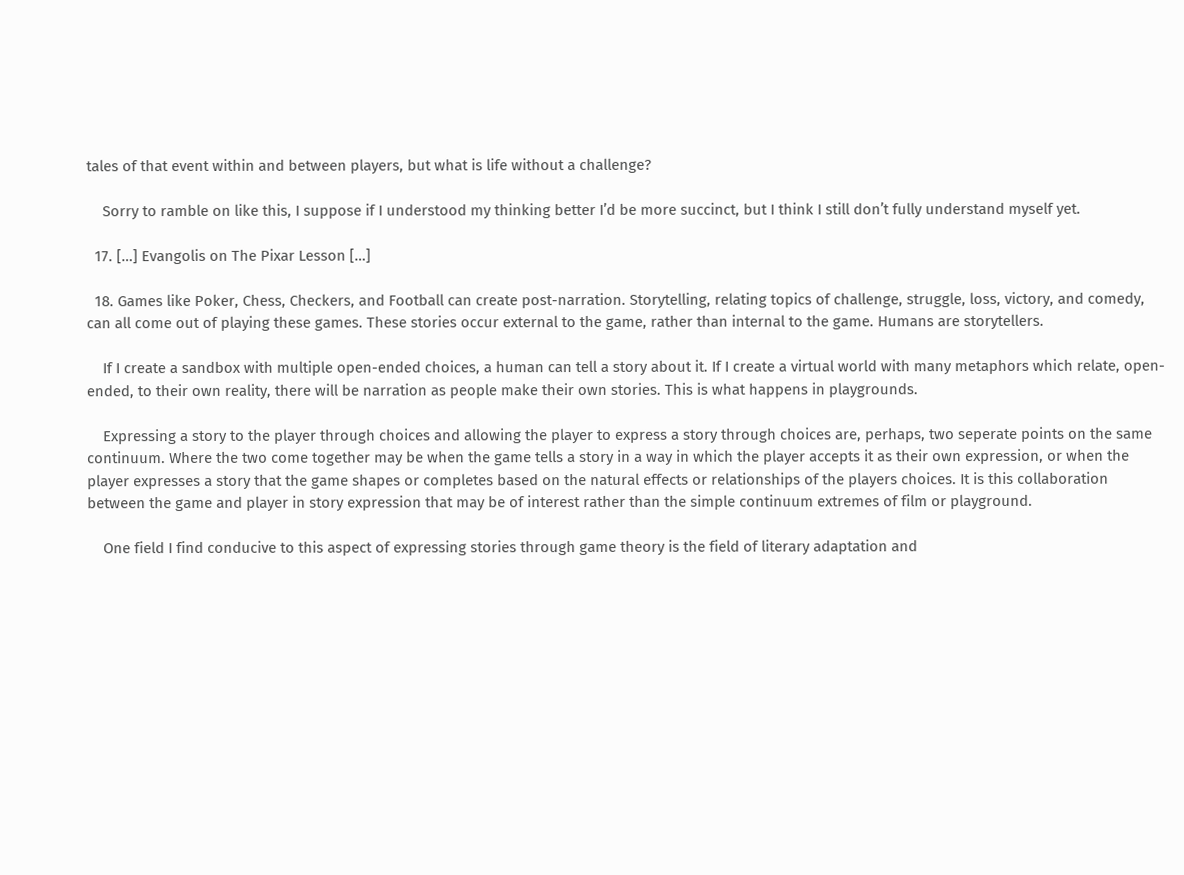tales of that event within and between players, but what is life without a challenge?

    Sorry to ramble on like this, I suppose if I understood my thinking better I’d be more succinct, but I think I still don’t fully understand myself yet.

  17. […] Evangolis on The Pixar Lesson […]

  18. Games like Poker, Chess, Checkers, and Football can create post-narration. Storytelling, relating topics of challenge, struggle, loss, victory, and comedy, can all come out of playing these games. These stories occur external to the game, rather than internal to the game. Humans are storytellers.

    If I create a sandbox with multiple open-ended choices, a human can tell a story about it. If I create a virtual world with many metaphors which relate, open-ended, to their own reality, there will be narration as people make their own stories. This is what happens in playgrounds.

    Expressing a story to the player through choices and allowing the player to express a story through choices are, perhaps, two seperate points on the same continuum. Where the two come together may be when the game tells a story in a way in which the player accepts it as their own expression, or when the player expresses a story that the game shapes or completes based on the natural effects or relationships of the players choices. It is this collaboration between the game and player in story expression that may be of interest rather than the simple continuum extremes of film or playground.

    One field I find conducive to this aspect of expressing stories through game theory is the field of literary adaptation and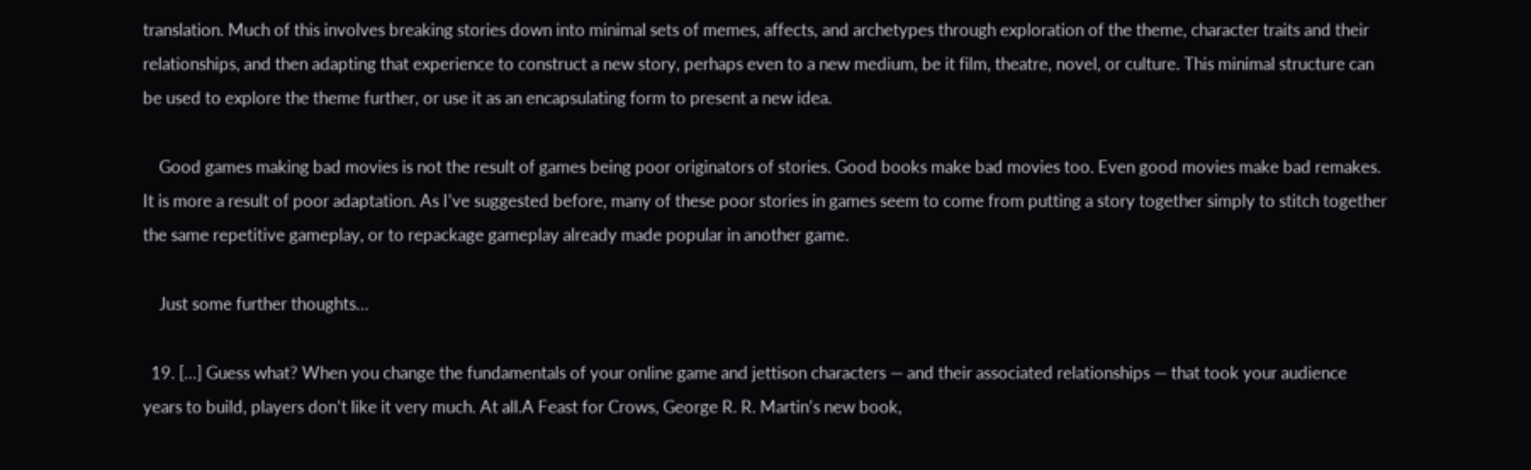translation. Much of this involves breaking stories down into minimal sets of memes, affects, and archetypes through exploration of the theme, character traits and their relationships, and then adapting that experience to construct a new story, perhaps even to a new medium, be it film, theatre, novel, or culture. This minimal structure can be used to explore the theme further, or use it as an encapsulating form to present a new idea.

    Good games making bad movies is not the result of games being poor originators of stories. Good books make bad movies too. Even good movies make bad remakes. It is more a result of poor adaptation. As I’ve suggested before, many of these poor stories in games seem to come from putting a story together simply to stitch together the same repetitive gameplay, or to repackage gameplay already made popular in another game.

    Just some further thoughts…

  19. […] Guess what? When you change the fundamentals of your online game and jettison characters — and their associated relationships — that took your audience years to build, players don’t like it very much. At all.A Feast for Crows, George R. R. Martin’s new book,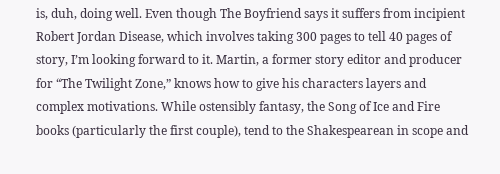is, duh, doing well. Even though The Boyfriend says it suffers from incipient Robert Jordan Disease, which involves taking 300 pages to tell 40 pages of story, I’m looking forward to it. Martin, a former story editor and producer for “The Twilight Zone,” knows how to give his characters layers and complex motivations. While ostensibly fantasy, the Song of Ice and Fire books (particularly the first couple), tend to the Shakespearean in scope and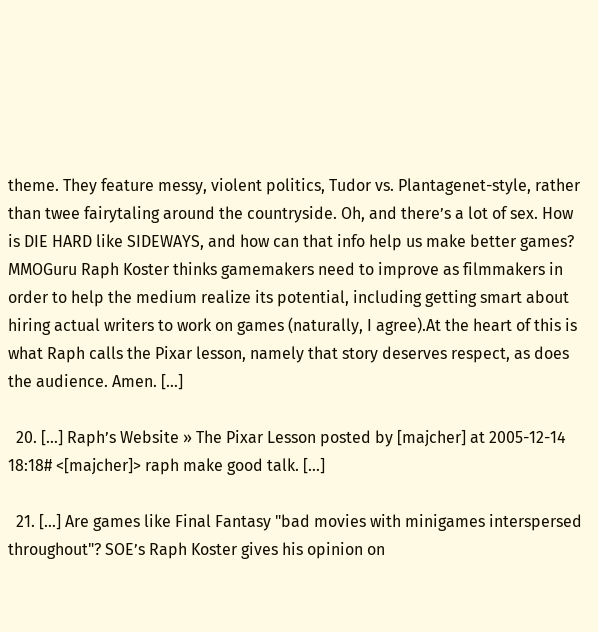theme. They feature messy, violent politics, Tudor vs. Plantagenet-style, rather than twee fairytaling around the countryside. Oh, and there’s a lot of sex. How is DIE HARD like SIDEWAYS, and how can that info help us make better games? MMOGuru Raph Koster thinks gamemakers need to improve as filmmakers in order to help the medium realize its potential, including getting smart about hiring actual writers to work on games (naturally, I agree).At the heart of this is what Raph calls the Pixar lesson, namely that story deserves respect, as does the audience. Amen. […]

  20. […] Raph’s Website » The Pixar Lesson posted by [majcher] at 2005-12-14 18:18# <[majcher]> raph make good talk. […]

  21. […] Are games like Final Fantasy "bad movies with minigames interspersed throughout"? SOE’s Raph Koster gives his opinion on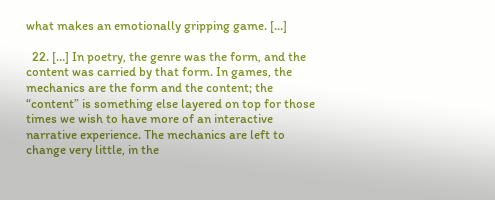what makes an emotionally gripping game. […]

  22. […] In poetry, the genre was the form, and the content was carried by that form. In games, the mechanics are the form and the content; the “content” is something else layered on top for those times we wish to have more of an interactive narrative experience. The mechanics are left to change very little, in the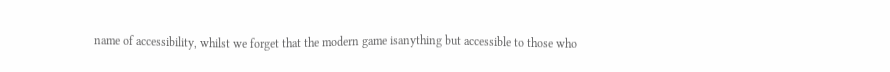name of accessibility, whilst we forget that the modern game isanything but accessible to those who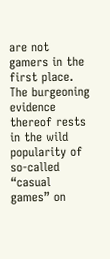are not gamers in the first place. The burgeoning evidence thereof rests in the wild popularity of so-called “casual games” on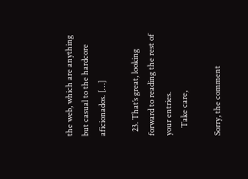the web, which are anything but casual to the hardcore aficionados. […]

  23. That’s great, looking forward to reading the rest of your entries.
    Take care,

Sorry, the comment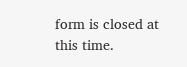form is closed at this time.